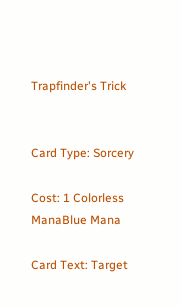Trapfinder's Trick


Card Type: Sorcery

Cost: 1 Colorless ManaBlue Mana

Card Text: Target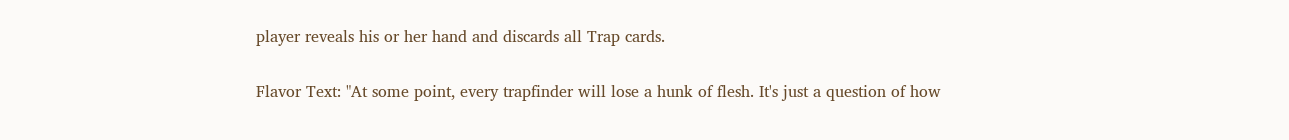player reveals his or her hand and discards all Trap cards.

Flavor Text: "At some point, every trapfinder will lose a hunk of flesh. It's just a question of how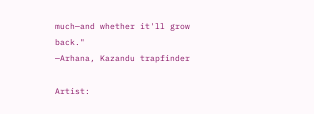much—and whether it'll grow back."
—Arhana, Kazandu trapfinder

Artist: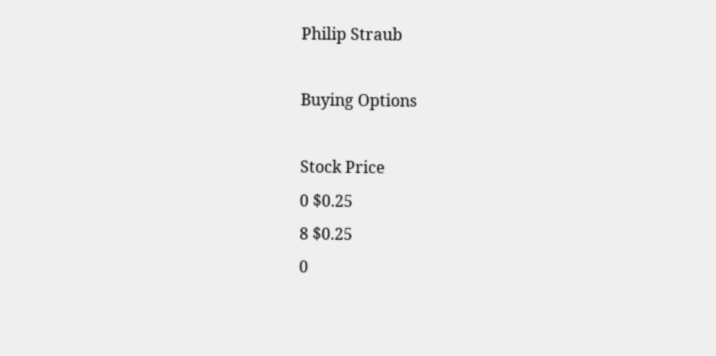Philip Straub

Buying Options

Stock Price
0 $0.25
8 $0.25
0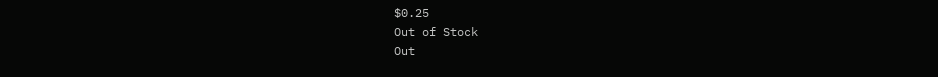$0.25
Out of Stock
Out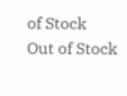of Stock
Out of Stock